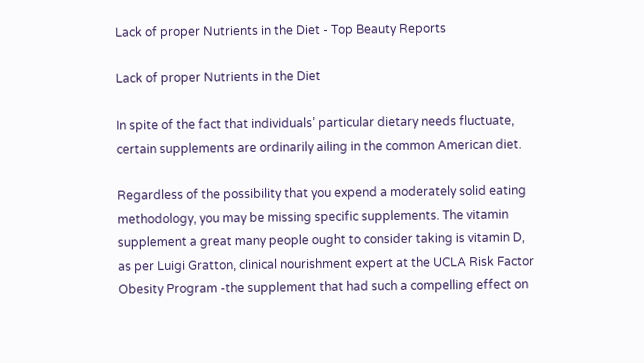Lack of proper Nutrients in the Diet - Top Beauty Reports

Lack of proper Nutrients in the Diet

In spite of the fact that individuals’ particular dietary needs fluctuate, certain supplements are ordinarily ailing in the common American diet.

Regardless of the possibility that you expend a moderately solid eating methodology, you may be missing specific supplements. The vitamin supplement a great many people ought to consider taking is vitamin D, as per Luigi Gratton, clinical nourishment expert at the UCLA Risk Factor Obesity Program -the supplement that had such a compelling effect on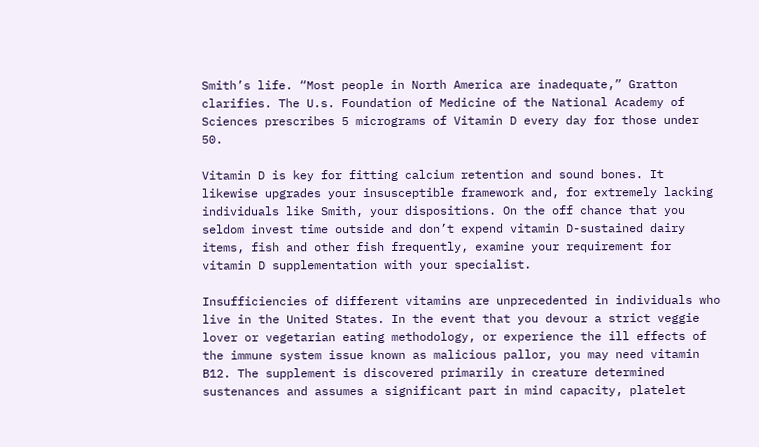Smith’s life. “Most people in North America are inadequate,” Gratton clarifies. The U.s. Foundation of Medicine of the National Academy of Sciences prescribes 5 micrograms of Vitamin D every day for those under 50.

Vitamin D is key for fitting calcium retention and sound bones. It likewise upgrades your insusceptible framework and, for extremely lacking individuals like Smith, your dispositions. On the off chance that you seldom invest time outside and don’t expend vitamin D-sustained dairy items, fish and other fish frequently, examine your requirement for vitamin D supplementation with your specialist.

Insufficiencies of different vitamins are unprecedented in individuals who live in the United States. In the event that you devour a strict veggie lover or vegetarian eating methodology, or experience the ill effects of the immune system issue known as malicious pallor, you may need vitamin B12. The supplement is discovered primarily in creature determined sustenances and assumes a significant part in mind capacity, platelet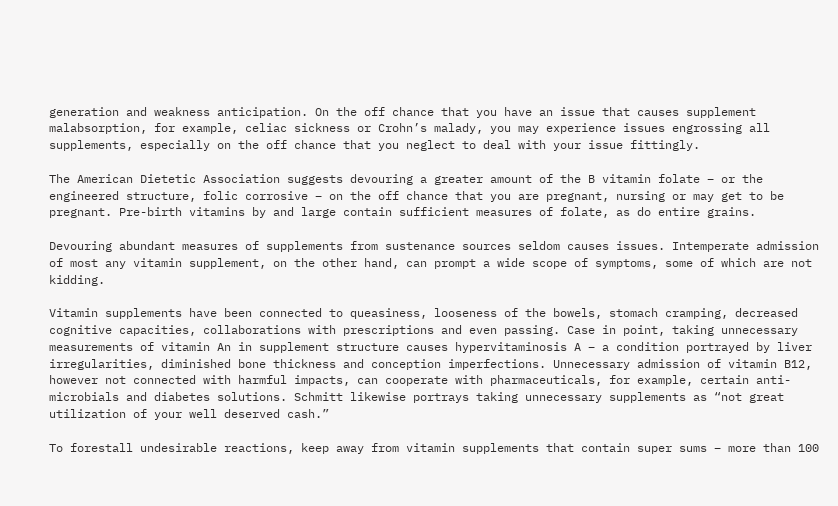generation and weakness anticipation. On the off chance that you have an issue that causes supplement malabsorption, for example, celiac sickness or Crohn’s malady, you may experience issues engrossing all supplements, especially on the off chance that you neglect to deal with your issue fittingly.

The American Dietetic Association suggests devouring a greater amount of the B vitamin folate – or the engineered structure, folic corrosive – on the off chance that you are pregnant, nursing or may get to be pregnant. Pre-birth vitamins by and large contain sufficient measures of folate, as do entire grains.

Devouring abundant measures of supplements from sustenance sources seldom causes issues. Intemperate admission of most any vitamin supplement, on the other hand, can prompt a wide scope of symptoms, some of which are not kidding.

Vitamin supplements have been connected to queasiness, looseness of the bowels, stomach cramping, decreased cognitive capacities, collaborations with prescriptions and even passing. Case in point, taking unnecessary measurements of vitamin An in supplement structure causes hypervitaminosis A – a condition portrayed by liver irregularities, diminished bone thickness and conception imperfections. Unnecessary admission of vitamin B12, however not connected with harmful impacts, can cooperate with pharmaceuticals, for example, certain anti-microbials and diabetes solutions. Schmitt likewise portrays taking unnecessary supplements as “not great utilization of your well deserved cash.”

To forestall undesirable reactions, keep away from vitamin supplements that contain super sums – more than 100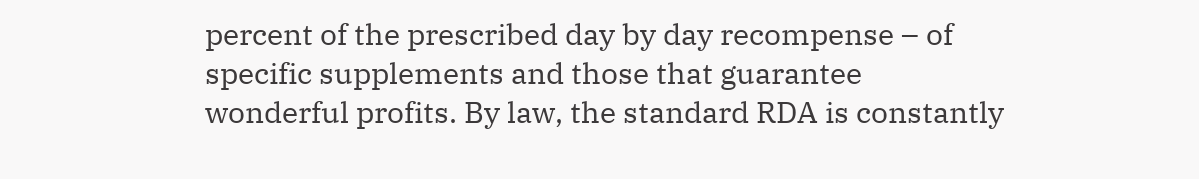percent of the prescribed day by day recompense – of specific supplements and those that guarantee wonderful profits. By law, the standard RDA is constantly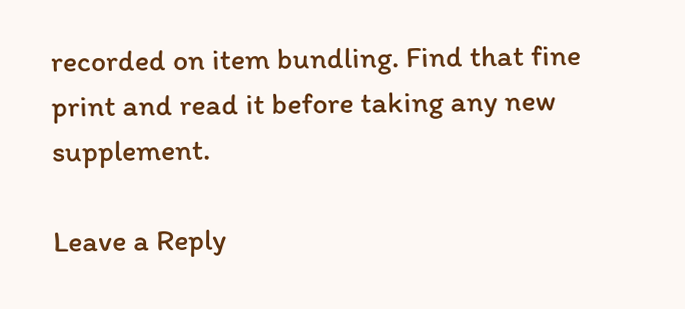recorded on item bundling. Find that fine print and read it before taking any new supplement.

Leave a Reply